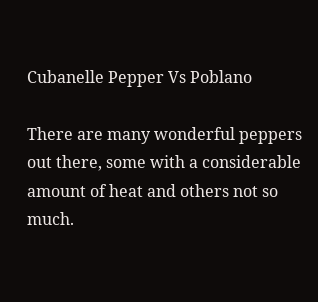Cubanelle Pepper Vs Poblano

There are many wonderful peppers out there, some with a considerable amount of heat and others not so much.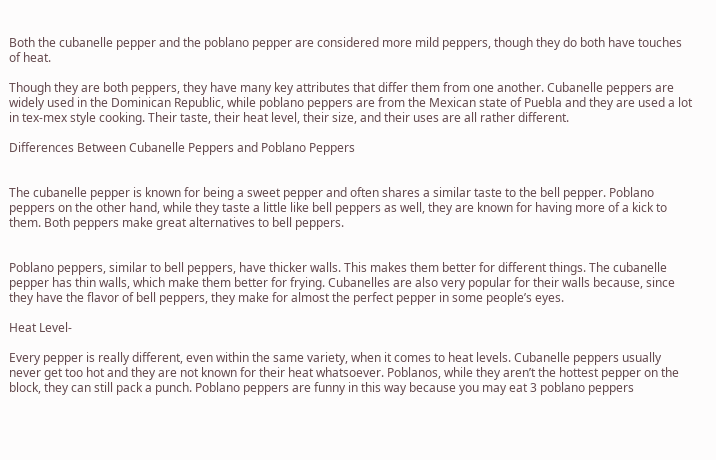Both the cubanelle pepper and the poblano pepper are considered more mild peppers, though they do both have touches of heat.

Though they are both peppers, they have many key attributes that differ them from one another. Cubanelle peppers are widely used in the Dominican Republic, while poblano peppers are from the Mexican state of Puebla and they are used a lot in tex-mex style cooking. Their taste, their heat level, their size, and their uses are all rather different.

Differences Between Cubanelle Peppers and Poblano Peppers


The cubanelle pepper is known for being a sweet pepper and often shares a similar taste to the bell pepper. Poblano peppers on the other hand, while they taste a little like bell peppers as well, they are known for having more of a kick to them. Both peppers make great alternatives to bell peppers.


Poblano peppers, similar to bell peppers, have thicker walls. This makes them better for different things. The cubanelle pepper has thin walls, which make them better for frying. Cubanelles are also very popular for their walls because, since they have the flavor of bell peppers, they make for almost the perfect pepper in some people’s eyes.

Heat Level-

Every pepper is really different, even within the same variety, when it comes to heat levels. Cubanelle peppers usually never get too hot and they are not known for their heat whatsoever. Poblanos, while they aren’t the hottest pepper on the block, they can still pack a punch. Poblano peppers are funny in this way because you may eat 3 poblano peppers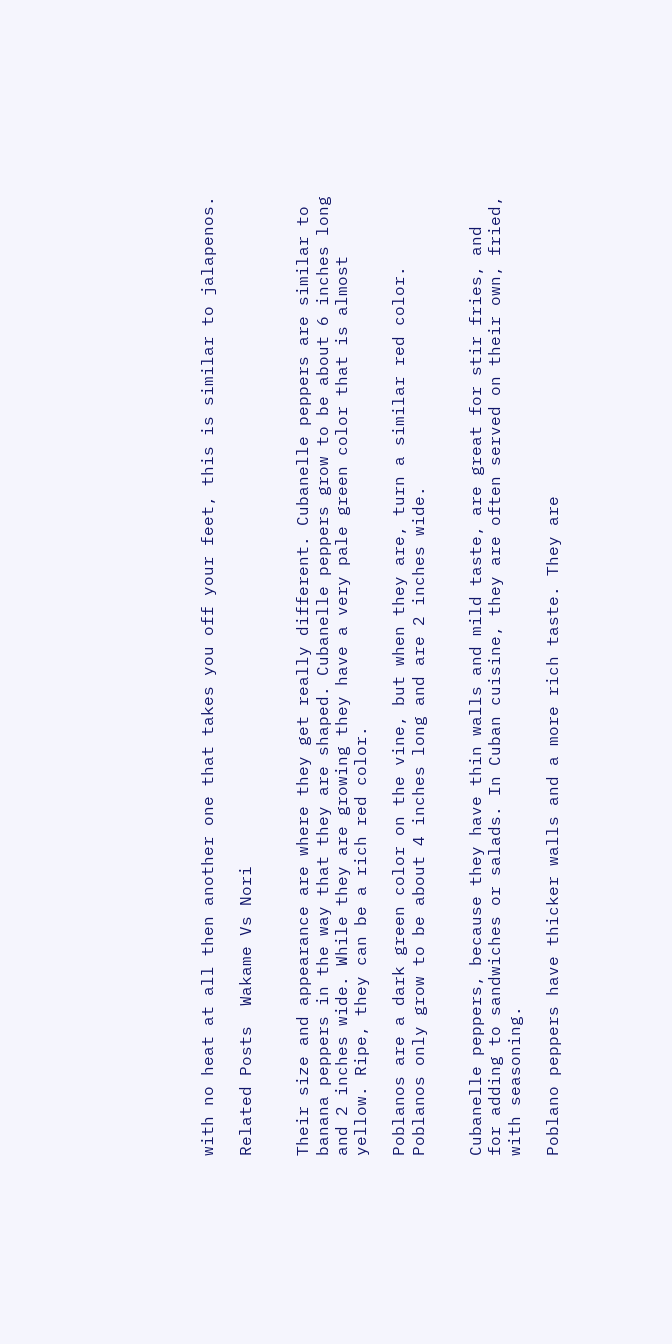with no heat at all then another one that takes you off your feet, this is similar to jalapenos.

Related Posts  Wakame Vs Nori


Their size and appearance are where they get really different. Cubanelle peppers are similar to banana peppers in the way that they are shaped. Cubanelle peppers grow to be about 6 inches long and 2 inches wide. While they are growing they have a very pale green color that is almost yellow. Ripe, they can be a rich red color.

Poblanos are a dark green color on the vine, but when they are, turn a similar red color. Poblanos only grow to be about 4 inches long and are 2 inches wide.


Cubanelle peppers, because they have thin walls and mild taste, are great for stir fries, and for adding to sandwiches or salads. In Cuban cuisine, they are often served on their own, fried, with seasoning.

Poblano peppers have thicker walls and a more rich taste. They are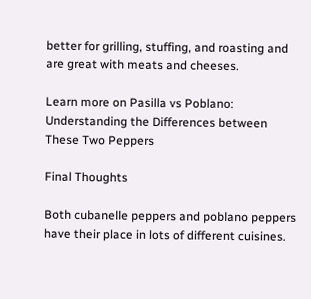better for grilling, stuffing, and roasting and are great with meats and cheeses.

Learn more on Pasilla vs Poblano: Understanding the Differences between These Two Peppers

Final Thoughts

Both cubanelle peppers and poblano peppers have their place in lots of different cuisines.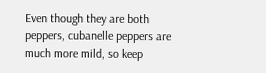Even though they are both peppers, cubanelle peppers are much more mild, so keep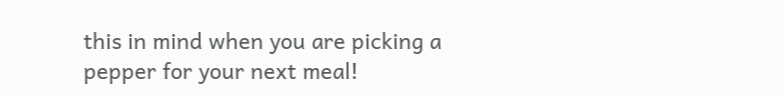this in mind when you are picking a pepper for your next meal!